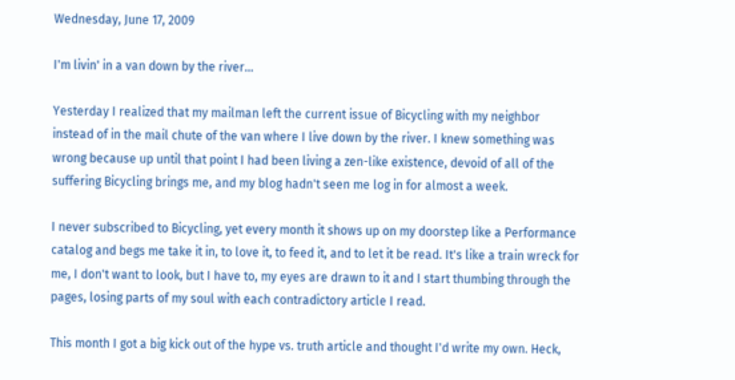Wednesday, June 17, 2009

I'm livin' in a van down by the river...

Yesterday I realized that my mailman left the current issue of Bicycling with my neighbor instead of in the mail chute of the van where I live down by the river. I knew something was wrong because up until that point I had been living a zen-like existence, devoid of all of the suffering Bicycling brings me, and my blog hadn't seen me log in for almost a week.

I never subscribed to Bicycling, yet every month it shows up on my doorstep like a Performance catalog and begs me take it in, to love it, to feed it, and to let it be read. It's like a train wreck for me, I don't want to look, but I have to, my eyes are drawn to it and I start thumbing through the pages, losing parts of my soul with each contradictory article I read.

This month I got a big kick out of the hype vs. truth article and thought I'd write my own. Heck,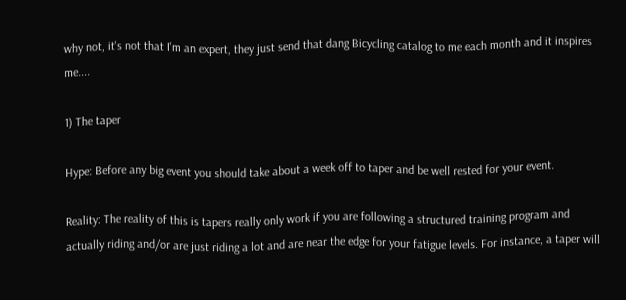why not, it's not that I'm an expert, they just send that dang Bicycling catalog to me each month and it inspires me....

1) The taper

Hype: Before any big event you should take about a week off to taper and be well rested for your event.

Reality: The reality of this is tapers really only work if you are following a structured training program and actually riding and/or are just riding a lot and are near the edge for your fatigue levels. For instance, a taper will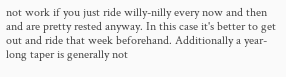not work if you just ride willy-nilly every now and then and are pretty rested anyway. In this case it's better to get out and ride that week beforehand. Additionally a year-long taper is generally not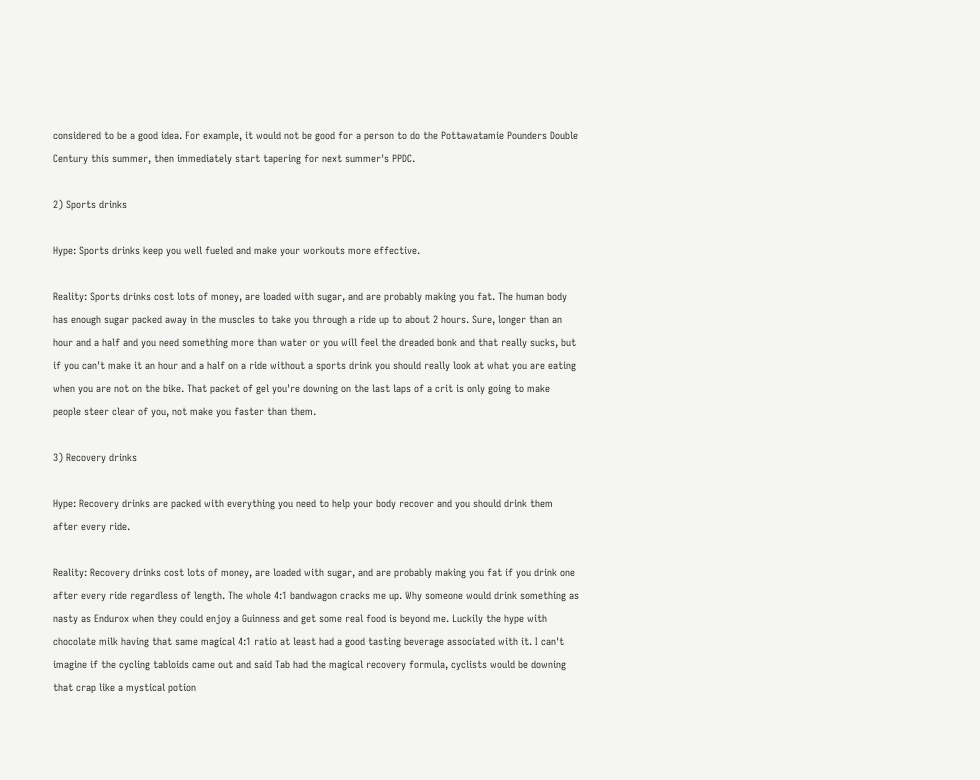considered to be a good idea. For example, it would not be good for a person to do the Pottawatamie Pounders Double Century this summer, then immediately start tapering for next summer's PPDC.

2) Sports drinks

Hype: Sports drinks keep you well fueled and make your workouts more effective.

Reality: Sports drinks cost lots of money, are loaded with sugar, and are probably making you fat. The human body has enough sugar packed away in the muscles to take you through a ride up to about 2 hours. Sure, longer than an hour and a half and you need something more than water or you will feel the dreaded bonk and that really sucks, but if you can't make it an hour and a half on a ride without a sports drink you should really look at what you are eating when you are not on the bike. That packet of gel you're downing on the last laps of a crit is only going to make people steer clear of you, not make you faster than them.

3) Recovery drinks

Hype: Recovery drinks are packed with everything you need to help your body recover and you should drink them after every ride.

Reality: Recovery drinks cost lots of money, are loaded with sugar, and are probably making you fat if you drink one after every ride regardless of length. The whole 4:1 bandwagon cracks me up. Why someone would drink something as nasty as Endurox when they could enjoy a Guinness and get some real food is beyond me. Luckily the hype with chocolate milk having that same magical 4:1 ratio at least had a good tasting beverage associated with it. I can't imagine if the cycling tabloids came out and said Tab had the magical recovery formula, cyclists would be downing that crap like a mystical potion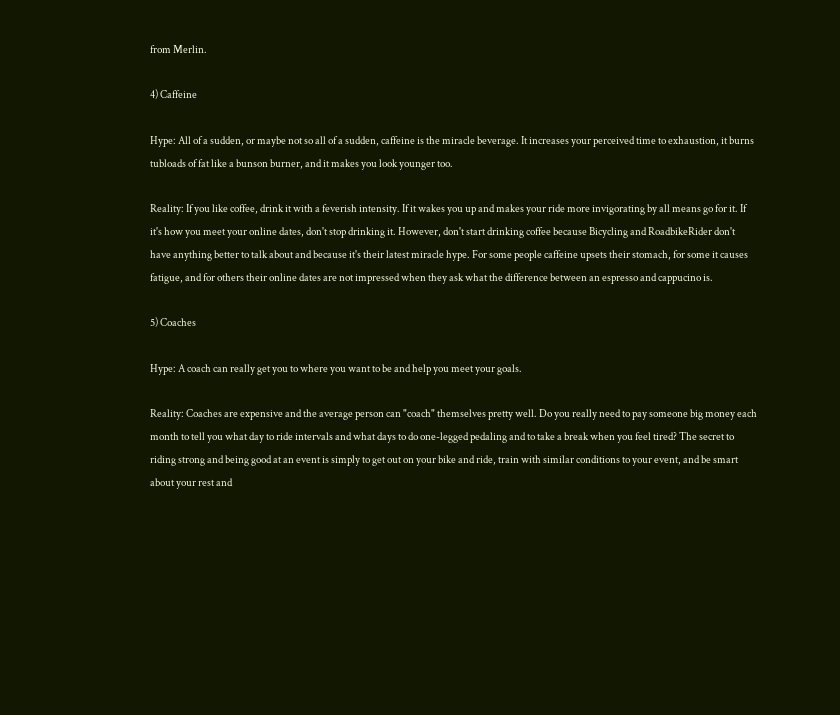from Merlin.

4) Caffeine

Hype: All of a sudden, or maybe not so all of a sudden, caffeine is the miracle beverage. It increases your perceived time to exhaustion, it burns tubloads of fat like a bunson burner, and it makes you look younger too.

Reality: If you like coffee, drink it with a feverish intensity. If it wakes you up and makes your ride more invigorating by all means go for it. If it's how you meet your online dates, don't stop drinking it. However, don't start drinking coffee because Bicycling and RoadbikeRider don't have anything better to talk about and because it's their latest miracle hype. For some people caffeine upsets their stomach, for some it causes fatigue, and for others their online dates are not impressed when they ask what the difference between an espresso and cappucino is.

5) Coaches

Hype: A coach can really get you to where you want to be and help you meet your goals.

Reality: Coaches are expensive and the average person can "coach" themselves pretty well. Do you really need to pay someone big money each month to tell you what day to ride intervals and what days to do one-legged pedaling and to take a break when you feel tired? The secret to riding strong and being good at an event is simply to get out on your bike and ride, train with similar conditions to your event, and be smart about your rest and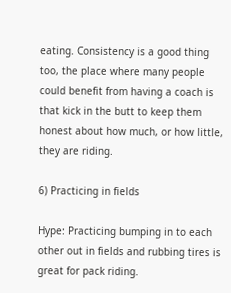eating. Consistency is a good thing too, the place where many people could benefit from having a coach is that kick in the butt to keep them honest about how much, or how little, they are riding.

6) Practicing in fields

Hype: Practicing bumping in to each other out in fields and rubbing tires is great for pack riding.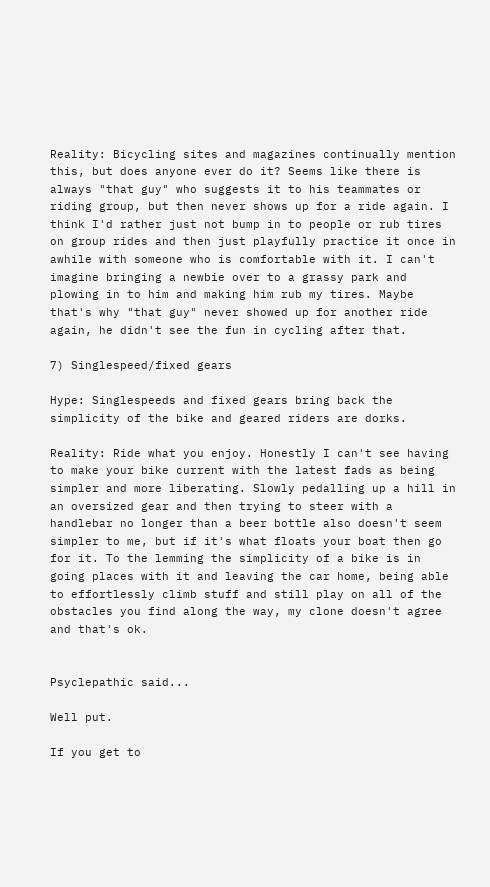Reality: Bicycling sites and magazines continually mention this, but does anyone ever do it? Seems like there is always "that guy" who suggests it to his teammates or riding group, but then never shows up for a ride again. I think I'd rather just not bump in to people or rub tires on group rides and then just playfully practice it once in awhile with someone who is comfortable with it. I can't imagine bringing a newbie over to a grassy park and plowing in to him and making him rub my tires. Maybe that's why "that guy" never showed up for another ride again, he didn't see the fun in cycling after that.

7) Singlespeed/fixed gears

Hype: Singlespeeds and fixed gears bring back the simplicity of the bike and geared riders are dorks.

Reality: Ride what you enjoy. Honestly I can't see having to make your bike current with the latest fads as being simpler and more liberating. Slowly pedalling up a hill in an oversized gear and then trying to steer with a handlebar no longer than a beer bottle also doesn't seem simpler to me, but if it's what floats your boat then go for it. To the lemming the simplicity of a bike is in going places with it and leaving the car home, being able to effortlessly climb stuff and still play on all of the obstacles you find along the way, my clone doesn't agree and that's ok.


Psyclepathic said...

Well put.

If you get to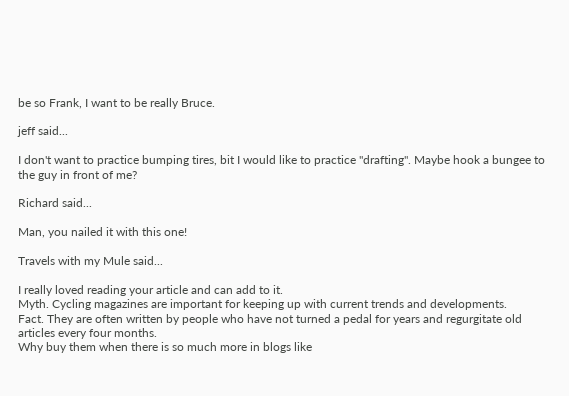be so Frank, I want to be really Bruce.

jeff said...

I don't want to practice bumping tires, bit I would like to practice "drafting". Maybe hook a bungee to the guy in front of me?

Richard said...

Man, you nailed it with this one!

Travels with my Mule said...

I really loved reading your article and can add to it.
Myth. Cycling magazines are important for keeping up with current trends and developments.
Fact. They are often written by people who have not turned a pedal for years and regurgitate old articles every four months.
Why buy them when there is so much more in blogs like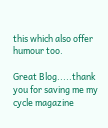this which also offer humour too.

Great Blog.....thank you for saving me my cycle magazine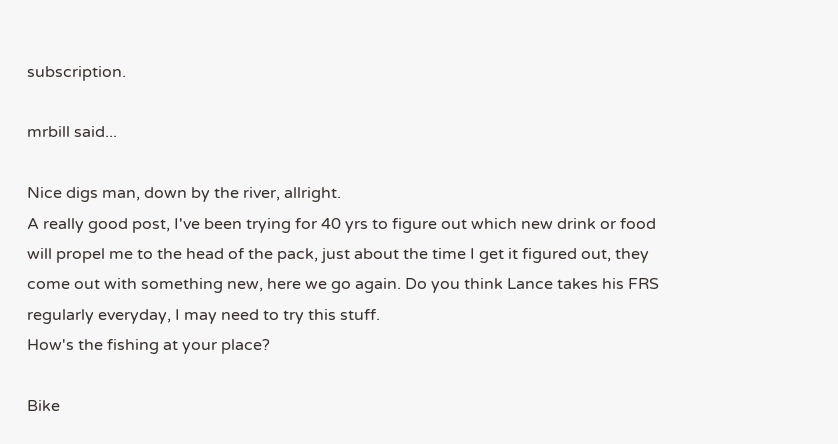subscription.

mrbill said...

Nice digs man, down by the river, allright.
A really good post, I've been trying for 40 yrs to figure out which new drink or food will propel me to the head of the pack, just about the time I get it figured out, they come out with something new, here we go again. Do you think Lance takes his FRS regularly everyday, I may need to try this stuff.
How's the fishing at your place?

Bike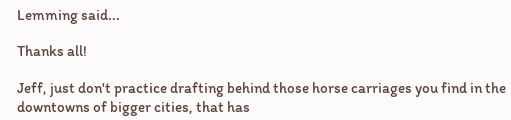Lemming said...

Thanks all!

Jeff, just don't practice drafting behind those horse carriages you find in the downtowns of bigger cities, that has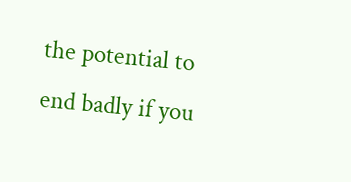the potential to end badly if you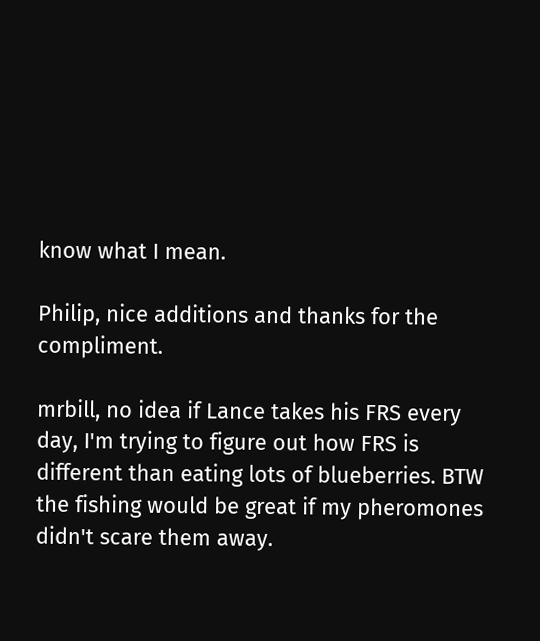know what I mean.

Philip, nice additions and thanks for the compliment.

mrbill, no idea if Lance takes his FRS every day, I'm trying to figure out how FRS is different than eating lots of blueberries. BTW the fishing would be great if my pheromones didn't scare them away.